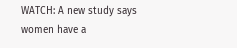WATCH: A new study says women have a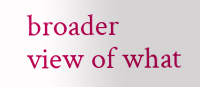broader view of what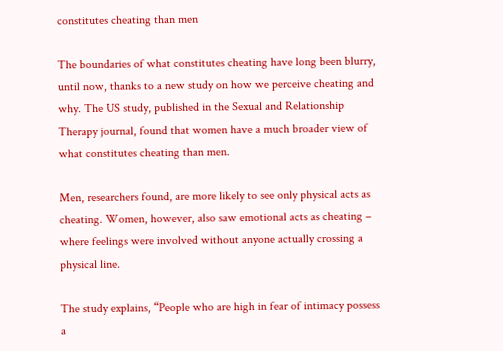constitutes cheating than men

The boundaries of what constitutes cheating have long been blurry, until now, thanks to a new study on how we perceive cheating and why. The US study, published in the Sexual and Relationship Therapy journal, found that women have a much broader view of what constitutes cheating than men.

Men, researchers found, are more likely to see only physical acts as cheating. Women, however, also saw emotional acts as cheating – where feelings were involved without anyone actually crossing a physical line.

The study explains, “People who are high in fear of intimacy possess a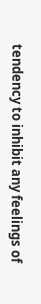tendency to inhibit any feelings of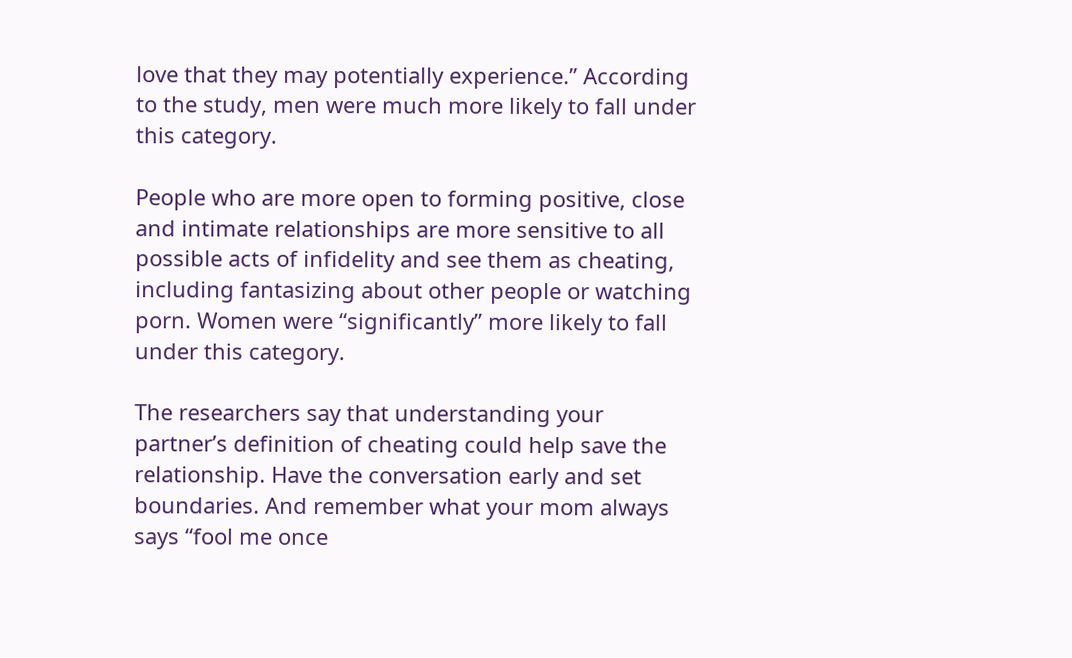love that they may potentially experience.” According to the study, men were much more likely to fall under this category.

People who are more open to forming positive, close and intimate relationships are more sensitive to all possible acts of infidelity and see them as cheating, including fantasizing about other people or watching porn. Women were “significantly” more likely to fall under this category.

The researchers say that understanding your partner’s definition of cheating could help save the relationship. Have the conversation early and set boundaries. And remember what your mom always says “fool me once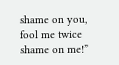shame on you, fool me twice shame on me!”